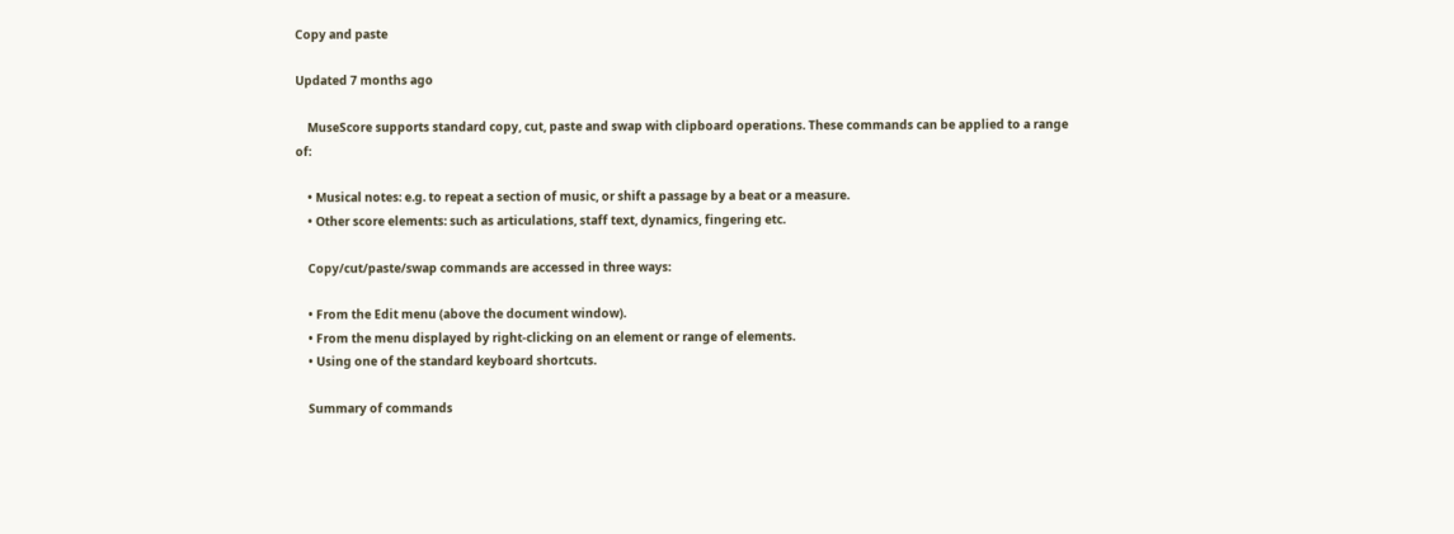Copy and paste

Updated 7 months ago

    MuseScore supports standard copy, cut, paste and swap with clipboard operations. These commands can be applied to a range of:

    • Musical notes: e.g. to repeat a section of music, or shift a passage by a beat or a measure.
    • Other score elements: such as articulations, staff text, dynamics, fingering etc.

    Copy/cut/paste/swap commands are accessed in three ways:

    • From the Edit menu (above the document window).
    • From the menu displayed by right-clicking on an element or range of elements.
    • Using one of the standard keyboard shortcuts.

    Summary of commands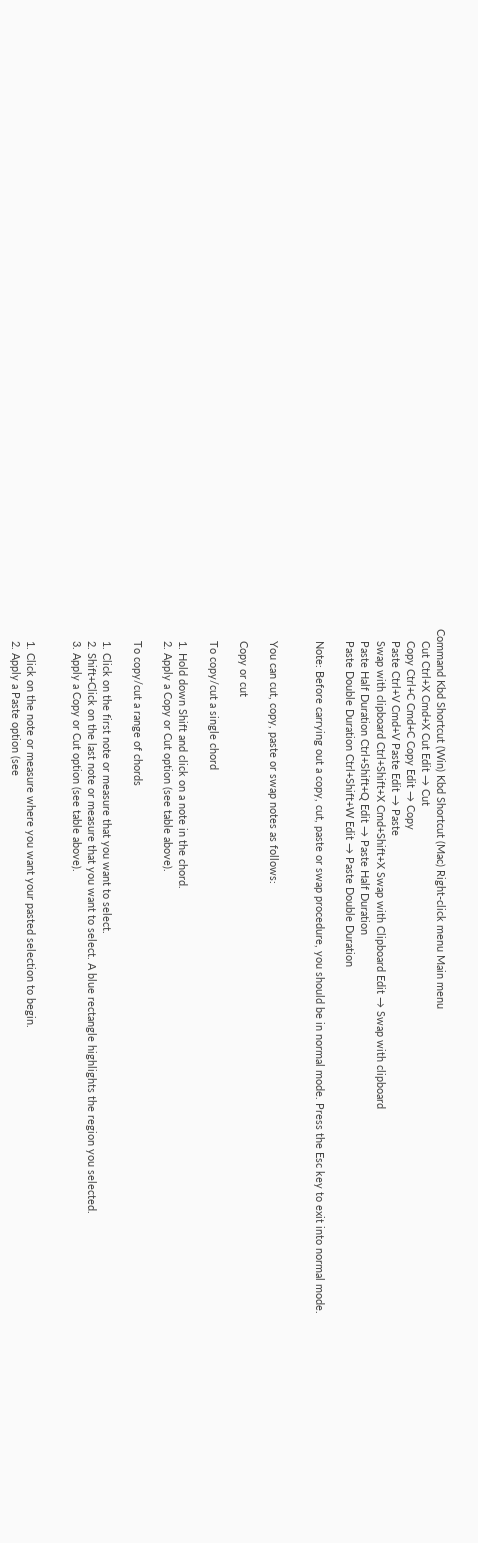Command Kbd Shortcut (Win) Kbd Shortcut (Mac) Right-click menu Main menu
    Cut Ctrl+X Cmd+X Cut Edit → Cut
    Copy Ctrl+C Cmd+C Copy Edit → Copy
    Paste Ctrl+V Cmd+V Paste Edit → Paste
    Swap with clipboard Ctrl+Shift+X Cmd+Shift+X Swap with Clipboard Edit → Swap with clipboard
    Paste Half Duration Ctrl+Shift+Q Edit → Paste Half Duration
    Paste Double Duration Ctrl+Shift+W Edit → Paste Double Duration

    Note: Before carrying out a copy, cut, paste or swap procedure, you should be in normal mode. Press the Esc key to exit into normal mode.


    You can cut, copy, paste or swap notes as follows:

    Copy or cut

    To copy/cut a single chord

    1. Hold down Shift and click on a note in the chord.
    2. Apply a Copy or Cut option (see table above).

    To copy/cut a range of chords

    1. Click on the first note or measure that you want to select.
    2. Shift+Click on the last note or measure that you want to select. A blue rectangle highlights the region you selected.
    3. Apply a Copy or Cut option (see table above).


    1. Click on the note or measure where you want your pasted selection to begin.
    2. Apply a Paste option (see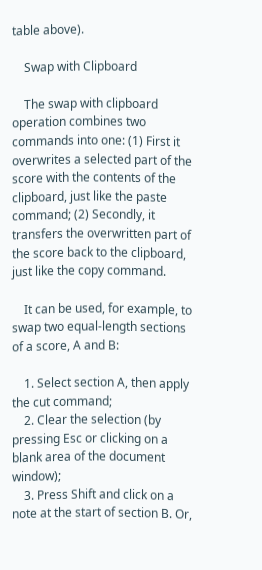table above).

    Swap with Clipboard

    The swap with clipboard operation combines two commands into one: (1) First it overwrites a selected part of the score with the contents of the clipboard, just like the paste command; (2) Secondly, it transfers the overwritten part of the score back to the clipboard, just like the copy command.

    It can be used, for example, to swap two equal-length sections of a score, A and B:

    1. Select section A, then apply the cut command;
    2. Clear the selection (by pressing Esc or clicking on a blank area of the document window);
    3. Press Shift and click on a note at the start of section B. Or,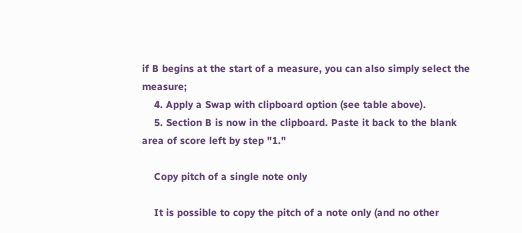if B begins at the start of a measure, you can also simply select the measure;
    4. Apply a Swap with clipboard option (see table above).
    5. Section B is now in the clipboard. Paste it back to the blank area of score left by step "1."

    Copy pitch of a single note only

    It is possible to copy the pitch of a note only (and no other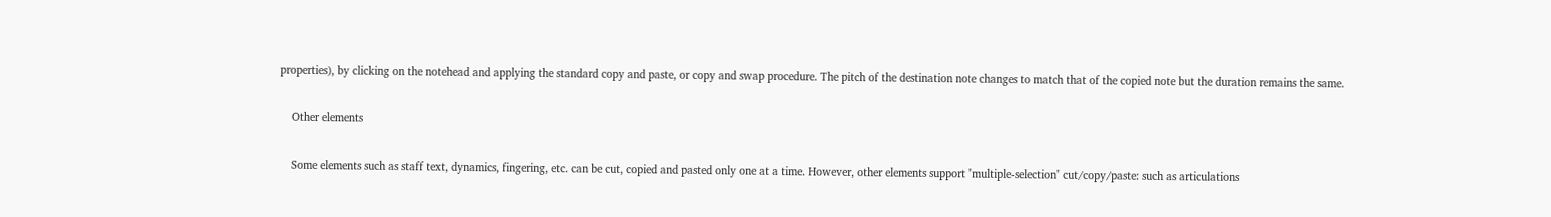properties), by clicking on the notehead and applying the standard copy and paste, or copy and swap procedure. The pitch of the destination note changes to match that of the copied note but the duration remains the same.

    Other elements

    Some elements such as staff text, dynamics, fingering, etc. can be cut, copied and pasted only one at a time. However, other elements support "multiple-selection" cut/copy/paste: such as articulations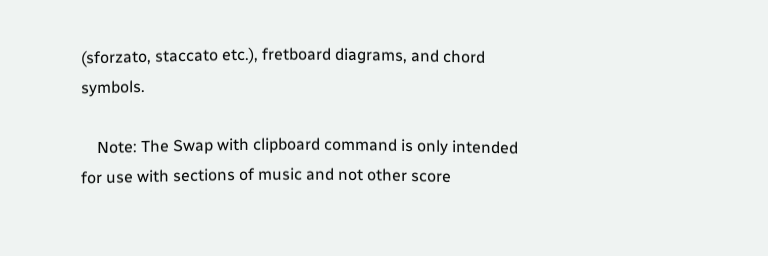(sforzato, staccato etc.), fretboard diagrams, and chord symbols.

    Note: The Swap with clipboard command is only intended for use with sections of music and not other score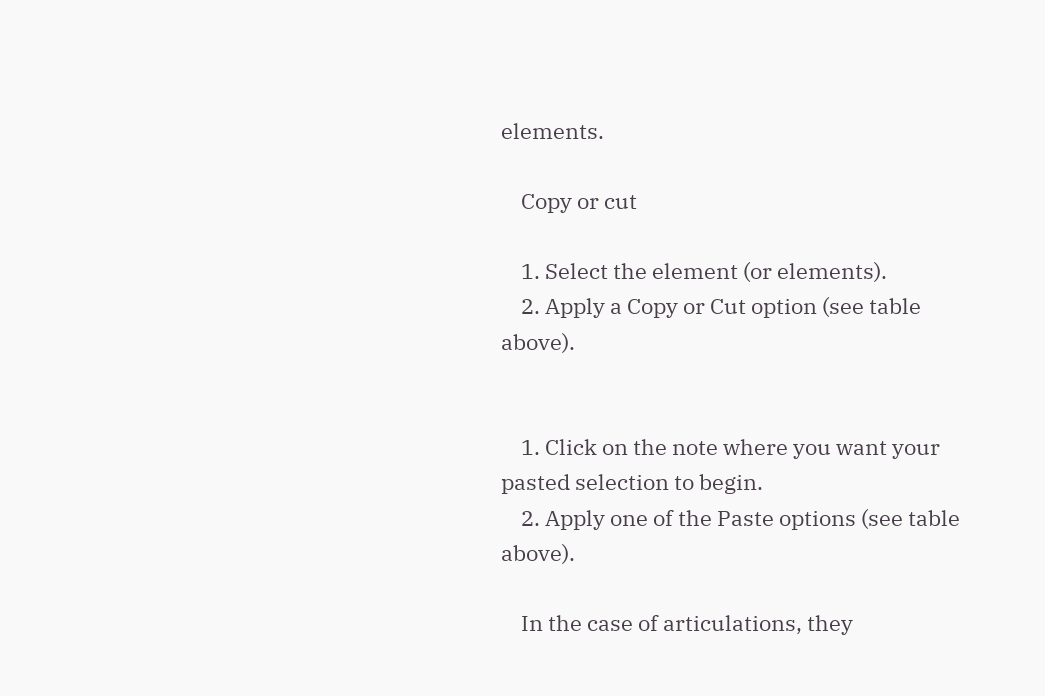elements.

    Copy or cut

    1. Select the element (or elements).
    2. Apply a Copy or Cut option (see table above).


    1. Click on the note where you want your pasted selection to begin.
    2. Apply one of the Paste options (see table above).

    In the case of articulations, they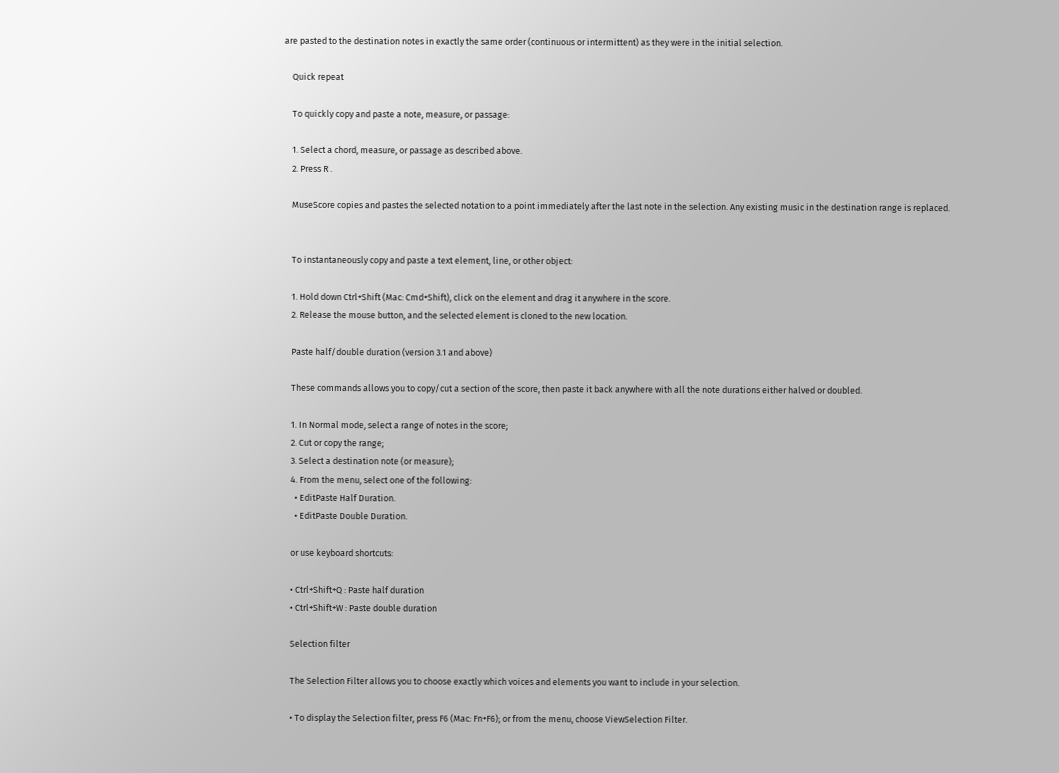are pasted to the destination notes in exactly the same order (continuous or intermittent) as they were in the initial selection.

    Quick repeat

    To quickly copy and paste a note, measure, or passage:

    1. Select a chord, measure, or passage as described above.
    2. Press R .

    MuseScore copies and pastes the selected notation to a point immediately after the last note in the selection. Any existing music in the destination range is replaced.


    To instantaneously copy and paste a text element, line, or other object:

    1. Hold down Ctrl+Shift (Mac: Cmd+Shift), click on the element and drag it anywhere in the score.
    2. Release the mouse button, and the selected element is cloned to the new location.

    Paste half/double duration (version 3.1 and above)

    These commands allows you to copy/cut a section of the score, then paste it back anywhere with all the note durations either halved or doubled.

    1. In Normal mode, select a range of notes in the score;
    2. Cut or copy the range;
    3. Select a destination note (or measure);
    4. From the menu, select one of the following:
      • EditPaste Half Duration.
      • EditPaste Double Duration.

    or use keyboard shortcuts:

    • Ctrl+Shift+Q : Paste half duration
    • Ctrl+Shift+W : Paste double duration

    Selection filter

    The Selection Filter allows you to choose exactly which voices and elements you want to include in your selection.

    • To display the Selection filter, press F6 (Mac: Fn+F6); or from the menu, choose ViewSelection Filter.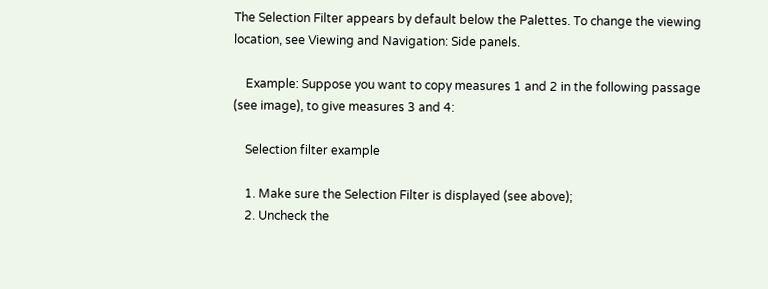The Selection Filter appears by default below the Palettes. To change the viewing location, see Viewing and Navigation: Side panels.

    Example: Suppose you want to copy measures 1 and 2 in the following passage (see image), to give measures 3 and 4:

    Selection filter example

    1. Make sure the Selection Filter is displayed (see above);
    2. Uncheck the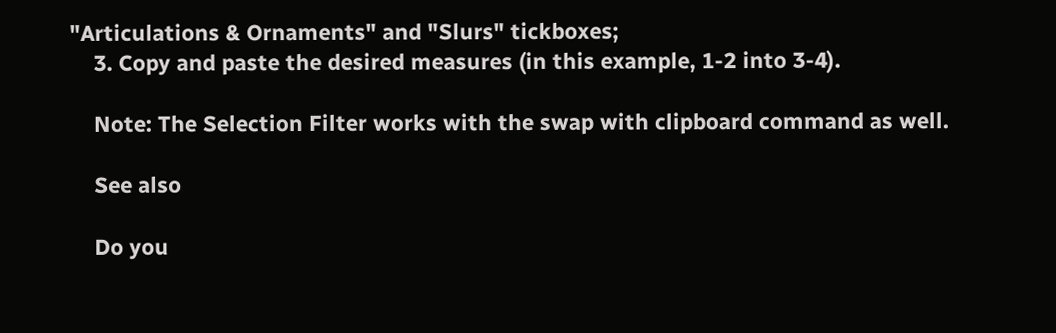"Articulations & Ornaments" and "Slurs" tickboxes;
    3. Copy and paste the desired measures (in this example, 1-2 into 3-4).

    Note: The Selection Filter works with the swap with clipboard command as well.

    See also

    Do you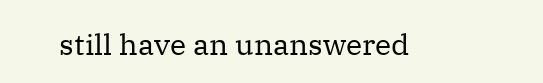still have an unanswered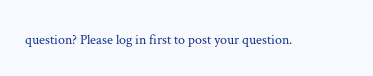question? Please log in first to post your question.